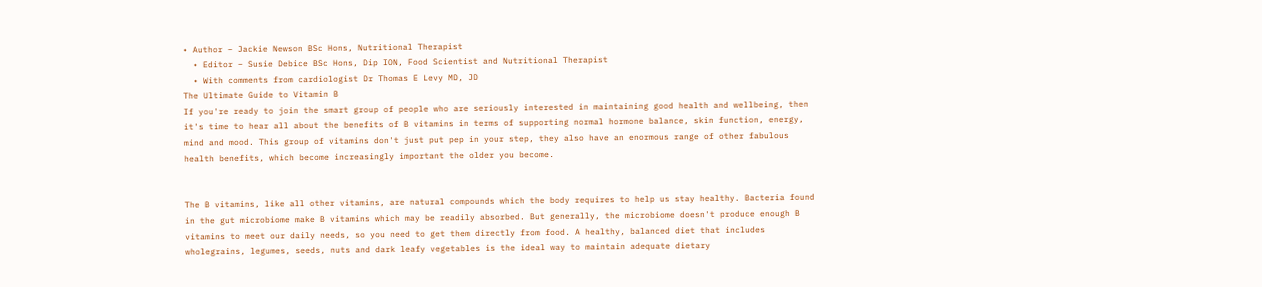• Author – Jackie Newson BSc Hons, Nutritional Therapist
  • Editor – Susie Debice BSc Hons, Dip ION, Food Scientist and Nutritional Therapist
  • With comments from cardiologist Dr Thomas E Levy MD, JD
The Ultimate Guide to Vitamin B
If you're ready to join the smart group of people who are seriously interested in maintaining good health and wellbeing, then it's time to hear all about the benefits of B vitamins in terms of supporting normal hormone balance, skin function, energy, mind and mood. This group of vitamins don't just put pep in your step, they also have an enormous range of other fabulous health benefits, which become increasingly important the older you become.


The B vitamins, like all other vitamins, are natural compounds which the body requires to help us stay healthy. Bacteria found in the gut microbiome make B vitamins which may be readily absorbed. But generally, the microbiome doesn't produce enough B vitamins to meet our daily needs, so you need to get them directly from food. A healthy, balanced diet that includes wholegrains, legumes, seeds, nuts and dark leafy vegetables is the ideal way to maintain adequate dietary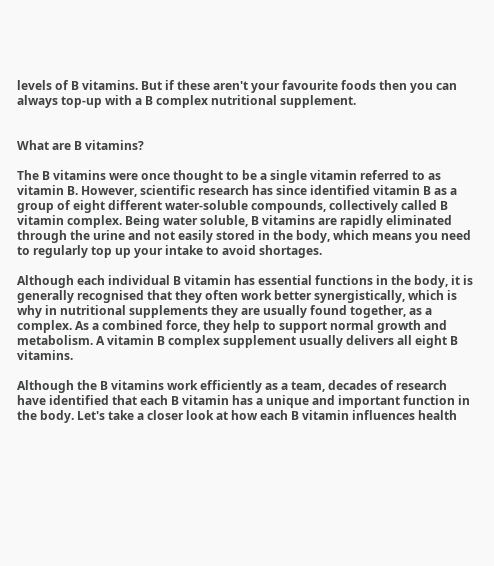levels of B vitamins. But if these aren't your favourite foods then you can always top-up with a B complex nutritional supplement.


What are B vitamins?

The B vitamins were once thought to be a single vitamin referred to as vitamin B. However, scientific research has since identified vitamin B as a group of eight different water-soluble compounds, collectively called B vitamin complex. Being water soluble, B vitamins are rapidly eliminated through the urine and not easily stored in the body, which means you need to regularly top up your intake to avoid shortages.

Although each individual B vitamin has essential functions in the body, it is generally recognised that they often work better synergistically, which is why in nutritional supplements they are usually found together, as a complex. As a combined force, they help to support normal growth and metabolism. A vitamin B complex supplement usually delivers all eight B vitamins.

Although the B vitamins work efficiently as a team, decades of research have identified that each B vitamin has a unique and important function in the body. Let's take a closer look at how each B vitamin influences health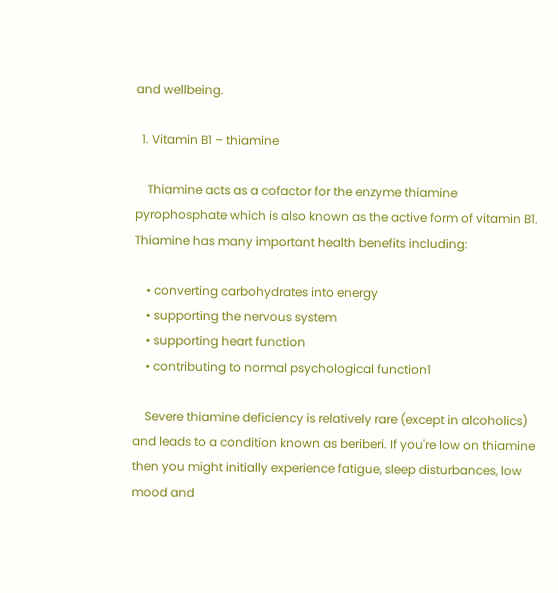and wellbeing.

  1. Vitamin B1 – thiamine

    Thiamine acts as a cofactor for the enzyme thiamine pyrophosphate which is also known as the active form of vitamin B1. Thiamine has many important health benefits including:

    • converting carbohydrates into energy
    • supporting the nervous system
    • supporting heart function
    • contributing to normal psychological function1

    Severe thiamine deficiency is relatively rare (except in alcoholics) and leads to a condition known as beriberi. If you're low on thiamine then you might initially experience fatigue, sleep disturbances, low mood and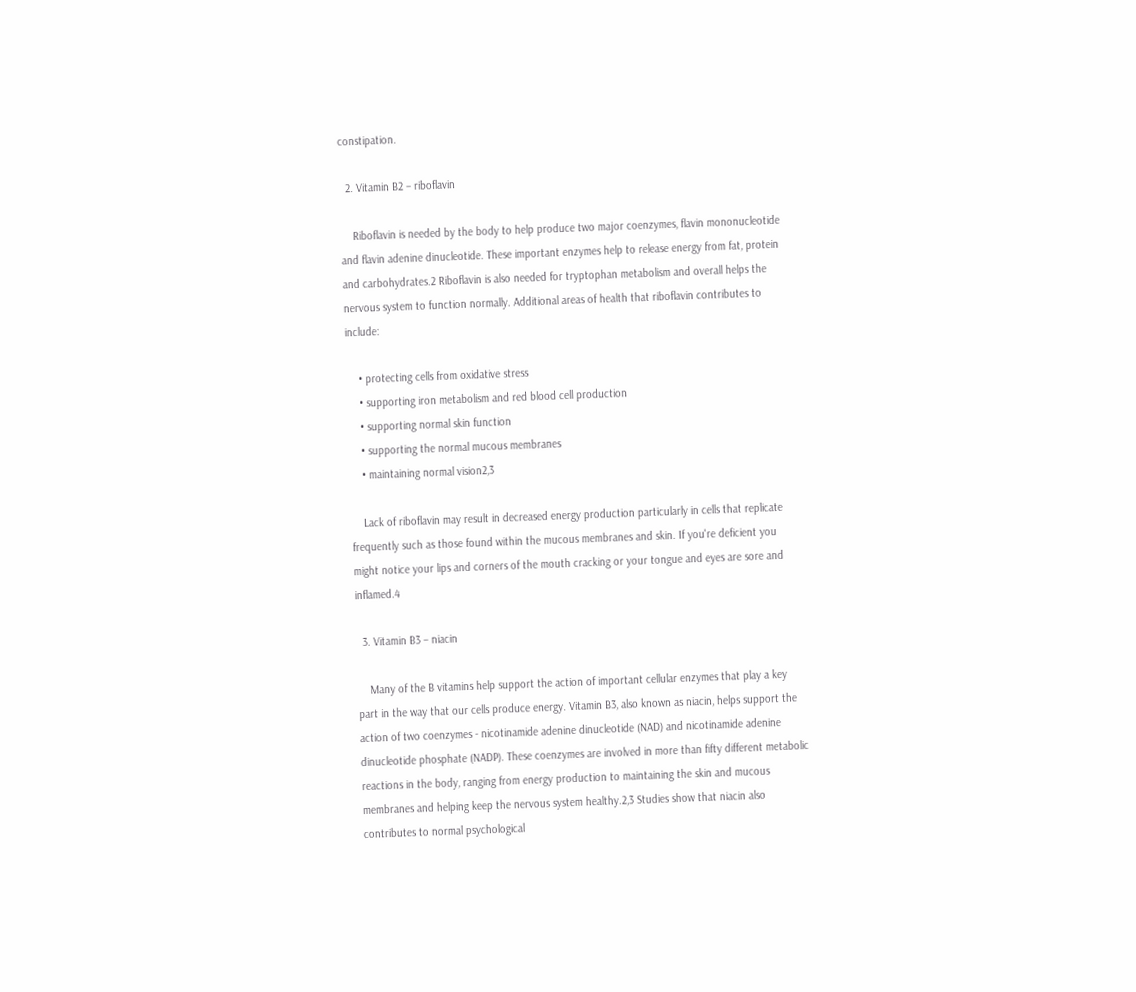constipation.

  2. Vitamin B2 – riboflavin

    Riboflavin is needed by the body to help produce two major coenzymes, flavin mononucleotide and flavin adenine dinucleotide. These important enzymes help to release energy from fat, protein and carbohydrates.2 Riboflavin is also needed for tryptophan metabolism and overall helps the nervous system to function normally. Additional areas of health that riboflavin contributes to include:

    • protecting cells from oxidative stress
    • supporting iron metabolism and red blood cell production
    • supporting normal skin function
    • supporting the normal mucous membranes
    • maintaining normal vision2,3

    Lack of riboflavin may result in decreased energy production particularly in cells that replicate frequently such as those found within the mucous membranes and skin. If you're deficient you might notice your lips and corners of the mouth cracking or your tongue and eyes are sore and inflamed.4

  3. Vitamin B3 – niacin

    Many of the B vitamins help support the action of important cellular enzymes that play a key part in the way that our cells produce energy. Vitamin B3, also known as niacin, helps support the action of two coenzymes - nicotinamide adenine dinucleotide (NAD) and nicotinamide adenine dinucleotide phosphate (NADP). These coenzymes are involved in more than fifty different metabolic reactions in the body, ranging from energy production to maintaining the skin and mucous membranes and helping keep the nervous system healthy.2,3 Studies show that niacin also contributes to normal psychological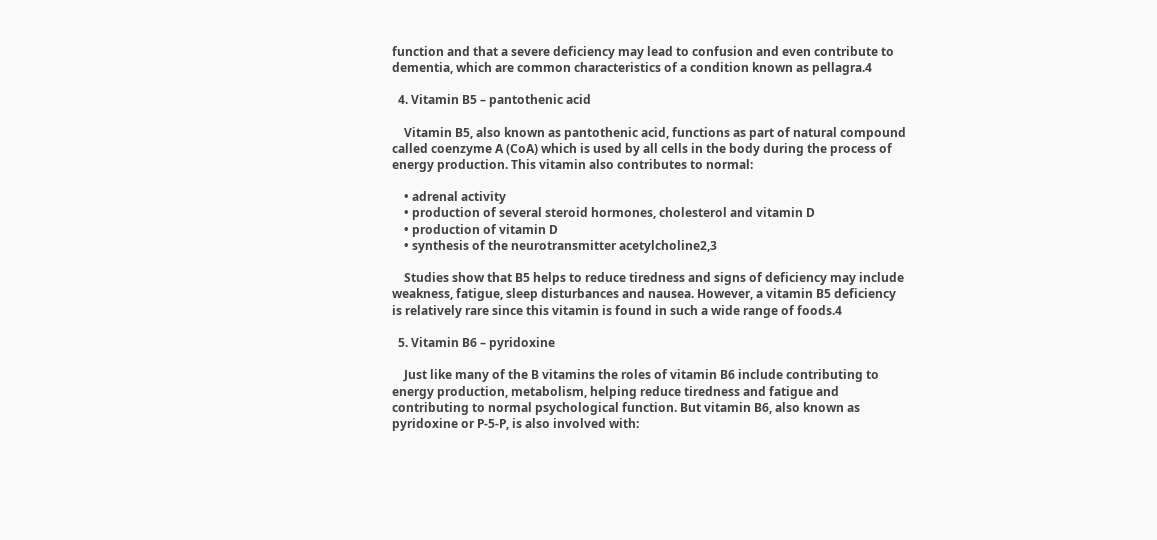function and that a severe deficiency may lead to confusion and even contribute to dementia, which are common characteristics of a condition known as pellagra.4

  4. Vitamin B5 – pantothenic acid

    Vitamin B5, also known as pantothenic acid, functions as part of natural compound called coenzyme A (CoA) which is used by all cells in the body during the process of energy production. This vitamin also contributes to normal:

    • adrenal activity
    • production of several steroid hormones, cholesterol and vitamin D
    • production of vitamin D
    • synthesis of the neurotransmitter acetylcholine2,3

    Studies show that B5 helps to reduce tiredness and signs of deficiency may include weakness, fatigue, sleep disturbances and nausea. However, a vitamin B5 deficiency is relatively rare since this vitamin is found in such a wide range of foods.4

  5. Vitamin B6 – pyridoxine

    Just like many of the B vitamins the roles of vitamin B6 include contributing to energy production, metabolism, helping reduce tiredness and fatigue and contributing to normal psychological function. But vitamin B6, also known as pyridoxine or P-5-P, is also involved with: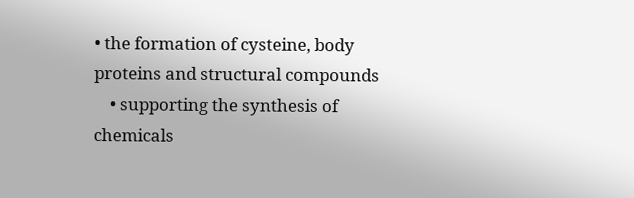• the formation of cysteine, body proteins and structural compounds
    • supporting the synthesis of chemicals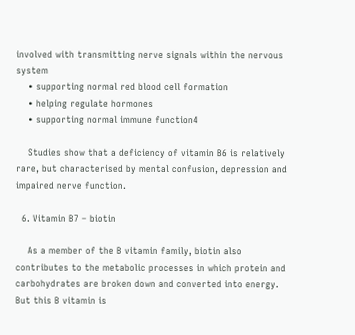involved with transmitting nerve signals within the nervous system
    • supporting normal red blood cell formation
    • helping regulate hormones
    • supporting normal immune function4

    Studies show that a deficiency of vitamin B6 is relatively rare, but characterised by mental confusion, depression and impaired nerve function.

  6. Vitamin B7 – biotin

    As a member of the B vitamin family, biotin also contributes to the metabolic processes in which protein and carbohydrates are broken down and converted into energy. But this B vitamin is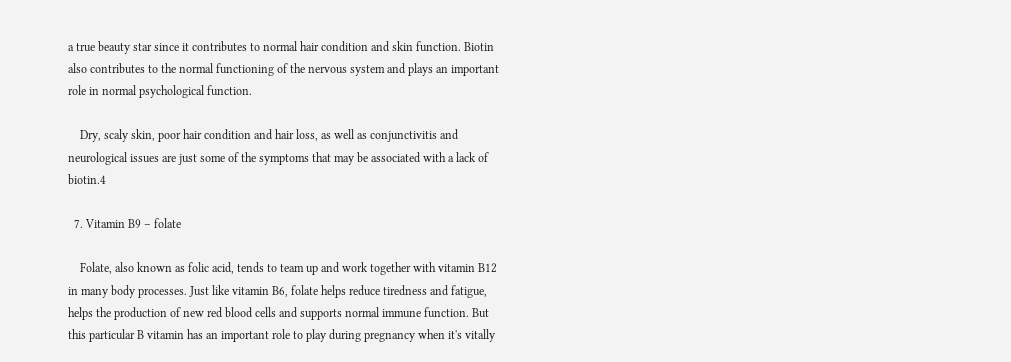a true beauty star since it contributes to normal hair condition and skin function. Biotin also contributes to the normal functioning of the nervous system and plays an important role in normal psychological function.

    Dry, scaly skin, poor hair condition and hair loss, as well as conjunctivitis and neurological issues are just some of the symptoms that may be associated with a lack of biotin.4

  7. Vitamin B9 – folate

    Folate, also known as folic acid, tends to team up and work together with vitamin B12 in many body processes. Just like vitamin B6, folate helps reduce tiredness and fatigue, helps the production of new red blood cells and supports normal immune function. But this particular B vitamin has an important role to play during pregnancy when it's vitally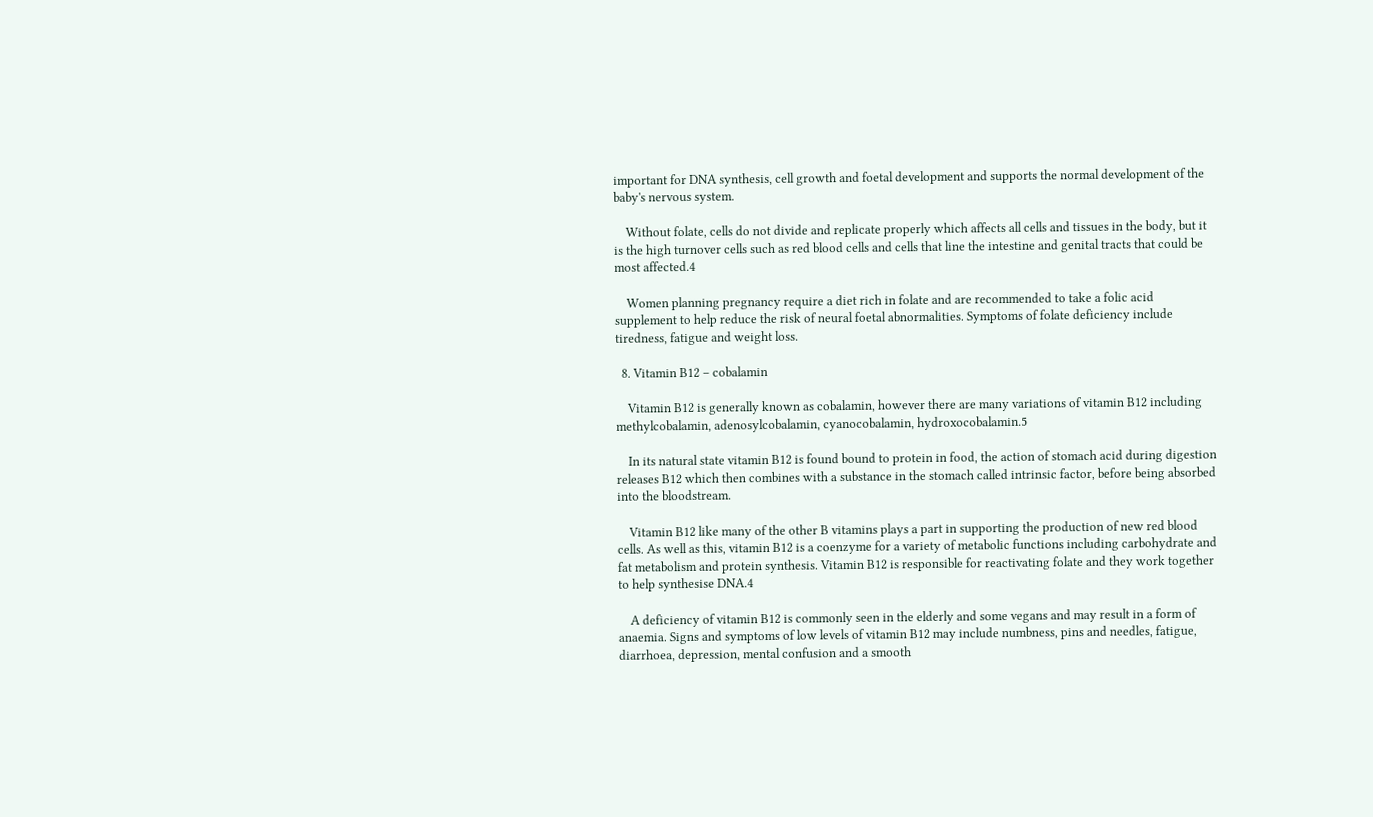important for DNA synthesis, cell growth and foetal development and supports the normal development of the baby's nervous system.

    Without folate, cells do not divide and replicate properly which affects all cells and tissues in the body, but it is the high turnover cells such as red blood cells and cells that line the intestine and genital tracts that could be most affected.4

    Women planning pregnancy require a diet rich in folate and are recommended to take a folic acid supplement to help reduce the risk of neural foetal abnormalities. Symptoms of folate deficiency include tiredness, fatigue and weight loss.

  8. Vitamin B12 – cobalamin

    Vitamin B12 is generally known as cobalamin, however there are many variations of vitamin B12 including methylcobalamin, adenosylcobalamin, cyanocobalamin, hydroxocobalamin.5

    In its natural state vitamin B12 is found bound to protein in food, the action of stomach acid during digestion releases B12 which then combines with a substance in the stomach called intrinsic factor, before being absorbed into the bloodstream.

    Vitamin B12 like many of the other B vitamins plays a part in supporting the production of new red blood cells. As well as this, vitamin B12 is a coenzyme for a variety of metabolic functions including carbohydrate and fat metabolism and protein synthesis. Vitamin B12 is responsible for reactivating folate and they work together to help synthesise DNA.4

    A deficiency of vitamin B12 is commonly seen in the elderly and some vegans and may result in a form of anaemia. Signs and symptoms of low levels of vitamin B12 may include numbness, pins and needles, fatigue, diarrhoea, depression, mental confusion and a smooth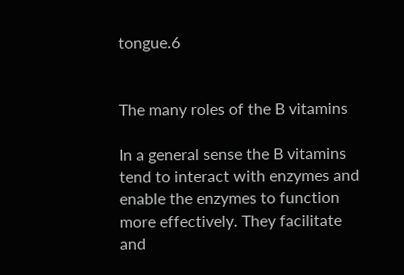tongue.6


The many roles of the B vitamins

In a general sense the B vitamins tend to interact with enzymes and enable the enzymes to function more effectively. They facilitate and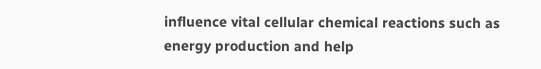influence vital cellular chemical reactions such as energy production and help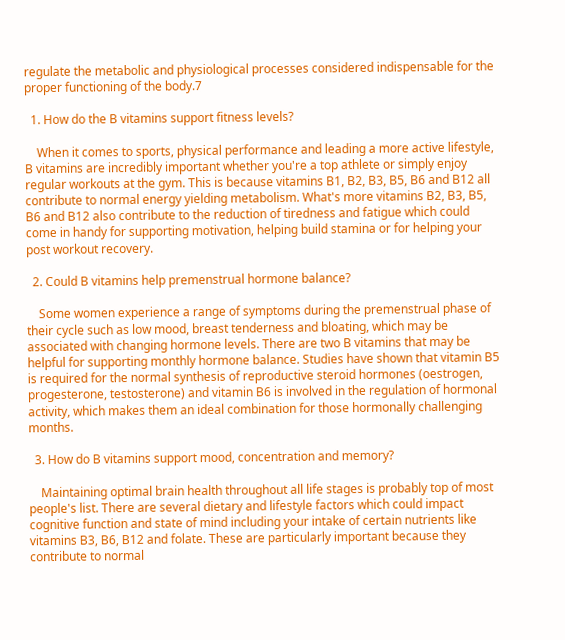regulate the metabolic and physiological processes considered indispensable for the proper functioning of the body.7

  1. How do the B vitamins support fitness levels?

    When it comes to sports, physical performance and leading a more active lifestyle, B vitamins are incredibly important whether you're a top athlete or simply enjoy regular workouts at the gym. This is because vitamins B1, B2, B3, B5, B6 and B12 all contribute to normal energy yielding metabolism. What's more vitamins B2, B3, B5, B6 and B12 also contribute to the reduction of tiredness and fatigue which could come in handy for supporting motivation, helping build stamina or for helping your post workout recovery.

  2. Could B vitamins help premenstrual hormone balance?

    Some women experience a range of symptoms during the premenstrual phase of their cycle such as low mood, breast tenderness and bloating, which may be associated with changing hormone levels. There are two B vitamins that may be helpful for supporting monthly hormone balance. Studies have shown that vitamin B5 is required for the normal synthesis of reproductive steroid hormones (oestrogen, progesterone, testosterone) and vitamin B6 is involved in the regulation of hormonal activity, which makes them an ideal combination for those hormonally challenging months.

  3. How do B vitamins support mood, concentration and memory?

    Maintaining optimal brain health throughout all life stages is probably top of most people's list. There are several dietary and lifestyle factors which could impact cognitive function and state of mind including your intake of certain nutrients like vitamins B3, B6, B12 and folate. These are particularly important because they contribute to normal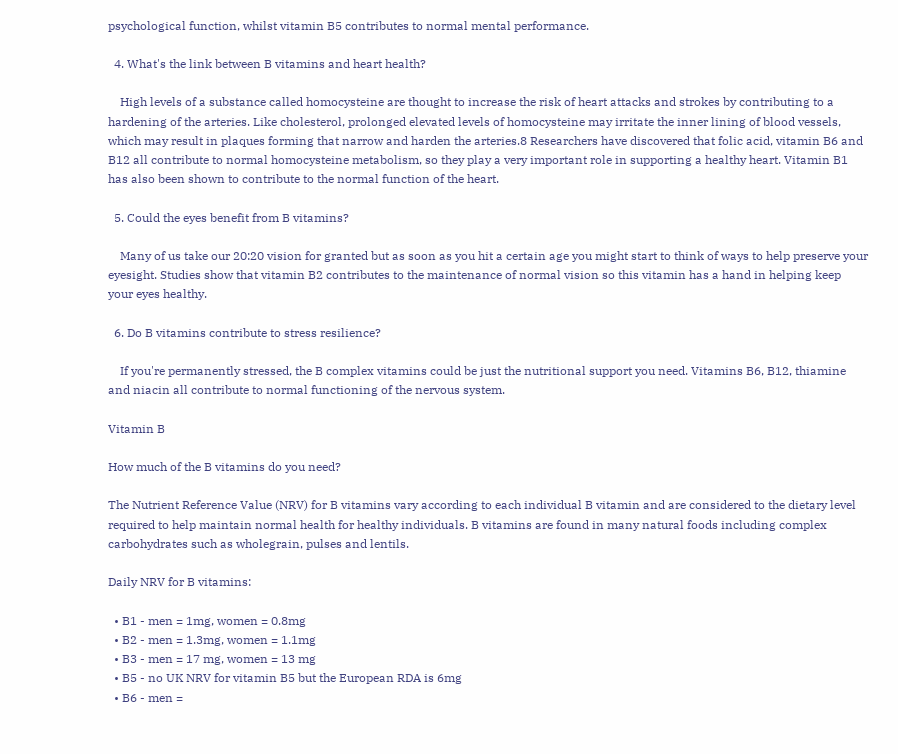psychological function, whilst vitamin B5 contributes to normal mental performance.

  4. What's the link between B vitamins and heart health?

    High levels of a substance called homocysteine are thought to increase the risk of heart attacks and strokes by contributing to a hardening of the arteries. Like cholesterol, prolonged elevated levels of homocysteine may irritate the inner lining of blood vessels, which may result in plaques forming that narrow and harden the arteries.8 Researchers have discovered that folic acid, vitamin B6 and B12 all contribute to normal homocysteine metabolism, so they play a very important role in supporting a healthy heart. Vitamin B1 has also been shown to contribute to the normal function of the heart.

  5. Could the eyes benefit from B vitamins?

    Many of us take our 20:20 vision for granted but as soon as you hit a certain age you might start to think of ways to help preserve your eyesight. Studies show that vitamin B2 contributes to the maintenance of normal vision so this vitamin has a hand in helping keep your eyes healthy.

  6. Do B vitamins contribute to stress resilience?

    If you're permanently stressed, the B complex vitamins could be just the nutritional support you need. Vitamins B6, B12, thiamine and niacin all contribute to normal functioning of the nervous system.

Vitamin B

How much of the B vitamins do you need?

The Nutrient Reference Value (NRV) for B vitamins vary according to each individual B vitamin and are considered to the dietary level required to help maintain normal health for healthy individuals. B vitamins are found in many natural foods including complex carbohydrates such as wholegrain, pulses and lentils.

Daily NRV for B vitamins:

  • B1 - men = 1mg, women = 0.8mg
  • B2 - men = 1.3mg, women = 1.1mg
  • B3 - men = 17 mg, women = 13 mg
  • B5 - no UK NRV for vitamin B5 but the European RDA is 6mg
  • B6 - men =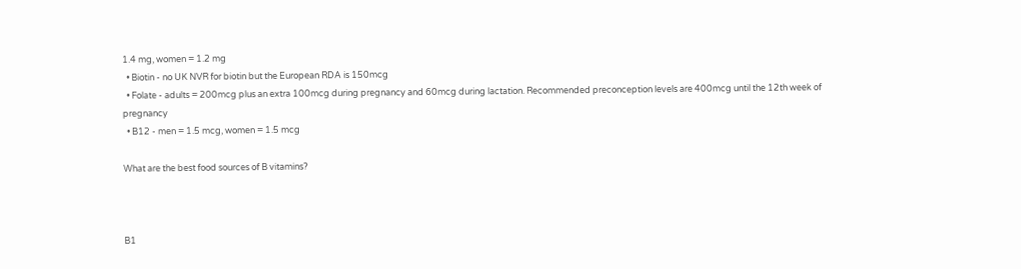1.4 mg, women = 1.2 mg
  • Biotin - no UK NVR for biotin but the European RDA is 150mcg
  • Folate - adults = 200mcg plus an extra 100mcg during pregnancy and 60mcg during lactation. Recommended preconception levels are 400mcg until the 12th week of pregnancy
  • B12 - men = 1.5 mcg, women = 1.5 mcg

What are the best food sources of B vitamins?



B1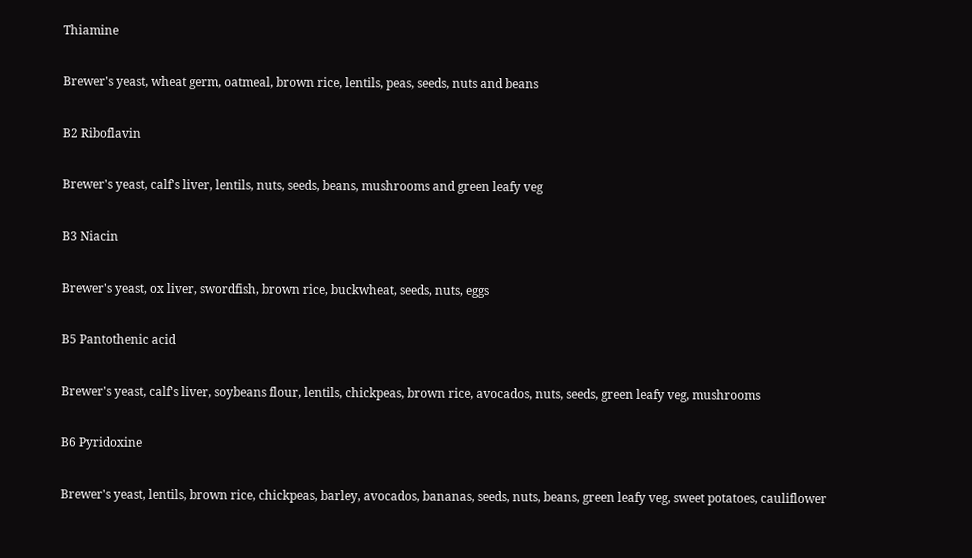Thiamine

Brewer's yeast, wheat germ, oatmeal, brown rice, lentils, peas, seeds, nuts and beans

B2 Riboflavin

Brewer's yeast, calf's liver, lentils, nuts, seeds, beans, mushrooms and green leafy veg

B3 Niacin

Brewer's yeast, ox liver, swordfish, brown rice, buckwheat, seeds, nuts, eggs

B5 Pantothenic acid

Brewer's yeast, calf's liver, soybeans flour, lentils, chickpeas, brown rice, avocados, nuts, seeds, green leafy veg, mushrooms

B6 Pyridoxine

Brewer's yeast, lentils, brown rice, chickpeas, barley, avocados, bananas, seeds, nuts, beans, green leafy veg, sweet potatoes, cauliflower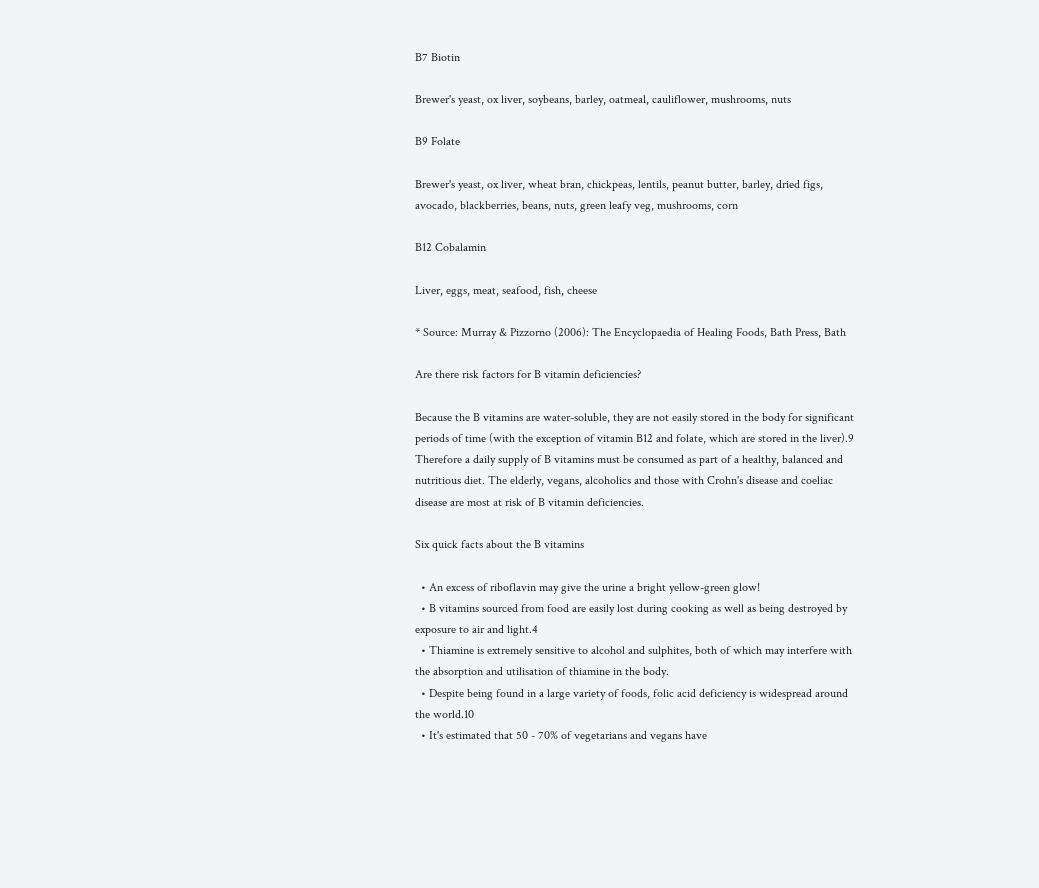B7 Biotin

Brewer's yeast, ox liver, soybeans, barley, oatmeal, cauliflower, mushrooms, nuts

B9 Folate

Brewer's yeast, ox liver, wheat bran, chickpeas, lentils, peanut butter, barley, dried figs, avocado, blackberries, beans, nuts, green leafy veg, mushrooms, corn

B12 Cobalamin

Liver, eggs, meat, seafood, fish, cheese

* Source: Murray & Pizzorno (2006): The Encyclopaedia of Healing Foods, Bath Press, Bath

Are there risk factors for B vitamin deficiencies?

Because the B vitamins are water-soluble, they are not easily stored in the body for significant periods of time (with the exception of vitamin B12 and folate, which are stored in the liver).9 Therefore a daily supply of B vitamins must be consumed as part of a healthy, balanced and nutritious diet. The elderly, vegans, alcoholics and those with Crohn's disease and coeliac disease are most at risk of B vitamin deficiencies.

Six quick facts about the B vitamins

  • An excess of riboflavin may give the urine a bright yellow-green glow!
  • B vitamins sourced from food are easily lost during cooking as well as being destroyed by exposure to air and light.4
  • Thiamine is extremely sensitive to alcohol and sulphites, both of which may interfere with the absorption and utilisation of thiamine in the body.
  • Despite being found in a large variety of foods, folic acid deficiency is widespread around the world.10
  • It's estimated that 50 - 70% of vegetarians and vegans have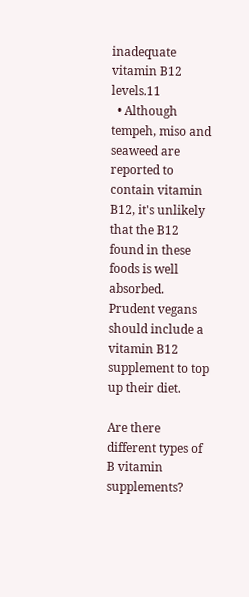inadequate vitamin B12 levels.11
  • Although tempeh, miso and seaweed are reported to contain vitamin B12, it's unlikely that the B12 found in these foods is well absorbed. Prudent vegans should include a vitamin B12 supplement to top up their diet.

Are there different types of B vitamin supplements?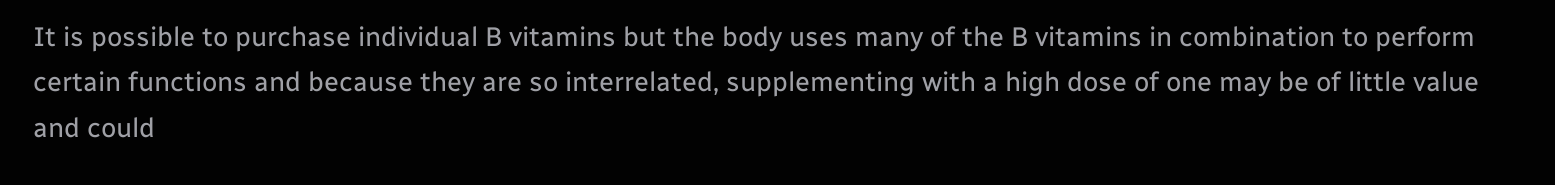It is possible to purchase individual B vitamins but the body uses many of the B vitamins in combination to perform certain functions and because they are so interrelated, supplementing with a high dose of one may be of little value and could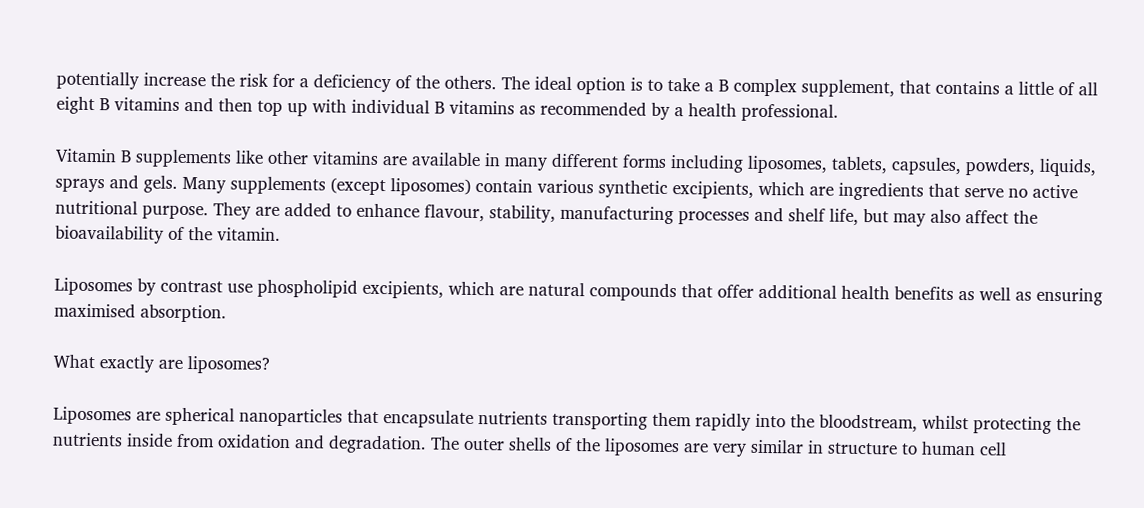potentially increase the risk for a deficiency of the others. The ideal option is to take a B complex supplement, that contains a little of all eight B vitamins and then top up with individual B vitamins as recommended by a health professional.

Vitamin B supplements like other vitamins are available in many different forms including liposomes, tablets, capsules, powders, liquids, sprays and gels. Many supplements (except liposomes) contain various synthetic excipients, which are ingredients that serve no active nutritional purpose. They are added to enhance flavour, stability, manufacturing processes and shelf life, but may also affect the bioavailability of the vitamin.

Liposomes by contrast use phospholipid excipients, which are natural compounds that offer additional health benefits as well as ensuring maximised absorption.

What exactly are liposomes?

Liposomes are spherical nanoparticles that encapsulate nutrients transporting them rapidly into the bloodstream, whilst protecting the nutrients inside from oxidation and degradation. The outer shells of the liposomes are very similar in structure to human cell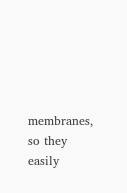membranes, so they easily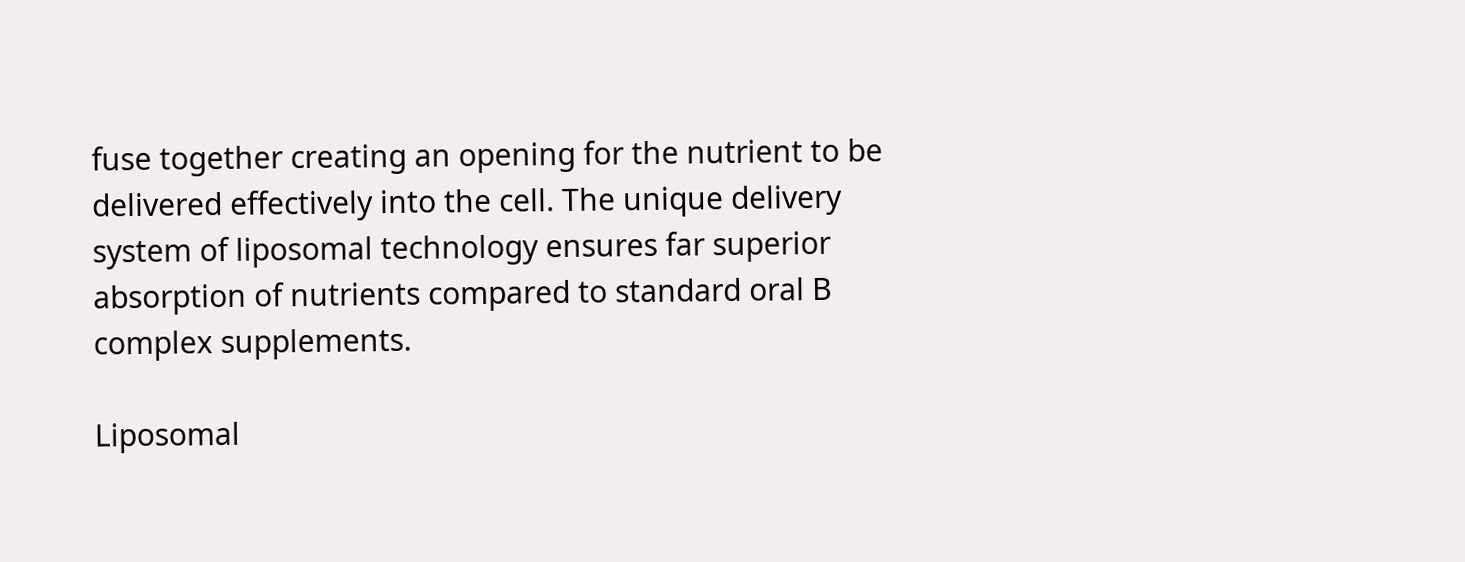fuse together creating an opening for the nutrient to be delivered effectively into the cell. The unique delivery system of liposomal technology ensures far superior absorption of nutrients compared to standard oral B complex supplements.

Liposomal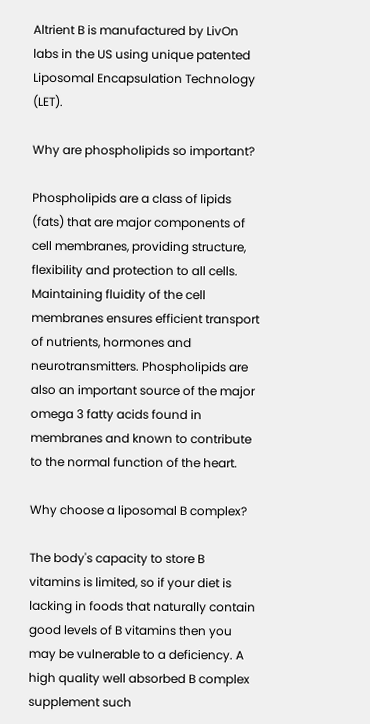Altrient B is manufactured by LivOn labs in the US using unique patented Liposomal Encapsulation Technology (LET).

Why are phospholipids so important?

Phospholipids are a class of lipids (fats) that are major components of cell membranes, providing structure, flexibility and protection to all cells. Maintaining fluidity of the cell membranes ensures efficient transport of nutrients, hormones and neurotransmitters. Phospholipids are also an important source of the major omega 3 fatty acids found in membranes and known to contribute to the normal function of the heart.

Why choose a liposomal B complex?

The body's capacity to store B vitamins is limited, so if your diet is lacking in foods that naturally contain good levels of B vitamins then you may be vulnerable to a deficiency. A high quality well absorbed B complex supplement such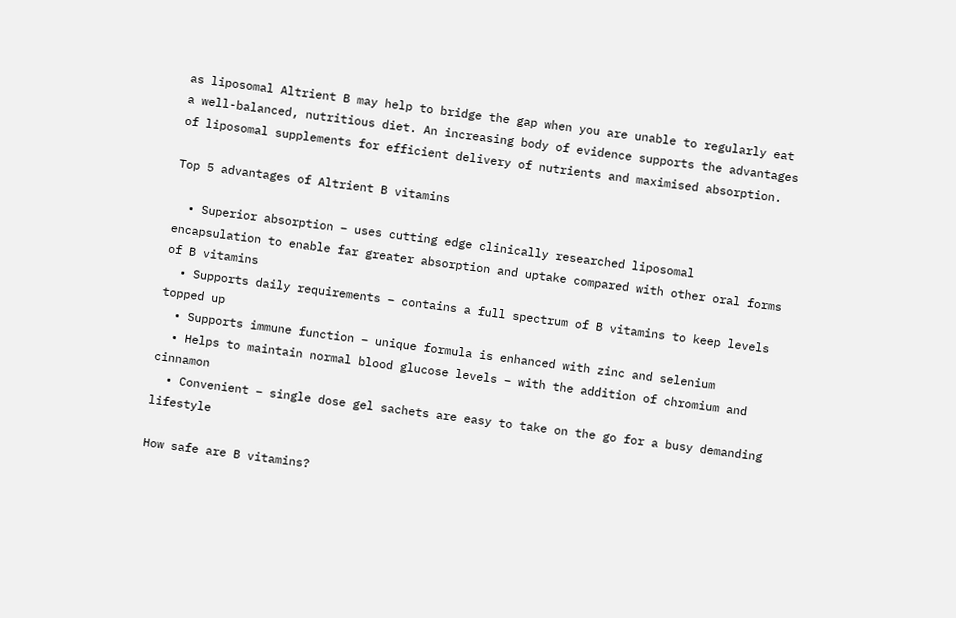as liposomal Altrient B may help to bridge the gap when you are unable to regularly eat a well-balanced, nutritious diet. An increasing body of evidence supports the advantages of liposomal supplements for efficient delivery of nutrients and maximised absorption.

Top 5 advantages of Altrient B vitamins

  • Superior absorption – uses cutting edge clinically researched liposomal encapsulation to enable far greater absorption and uptake compared with other oral forms of B vitamins
  • Supports daily requirements – contains a full spectrum of B vitamins to keep levels topped up
  • Supports immune function – unique formula is enhanced with zinc and selenium
  • Helps to maintain normal blood glucose levels – with the addition of chromium and cinnamon
  • Convenient – single dose gel sachets are easy to take on the go for a busy demanding lifestyle

How safe are B vitamins?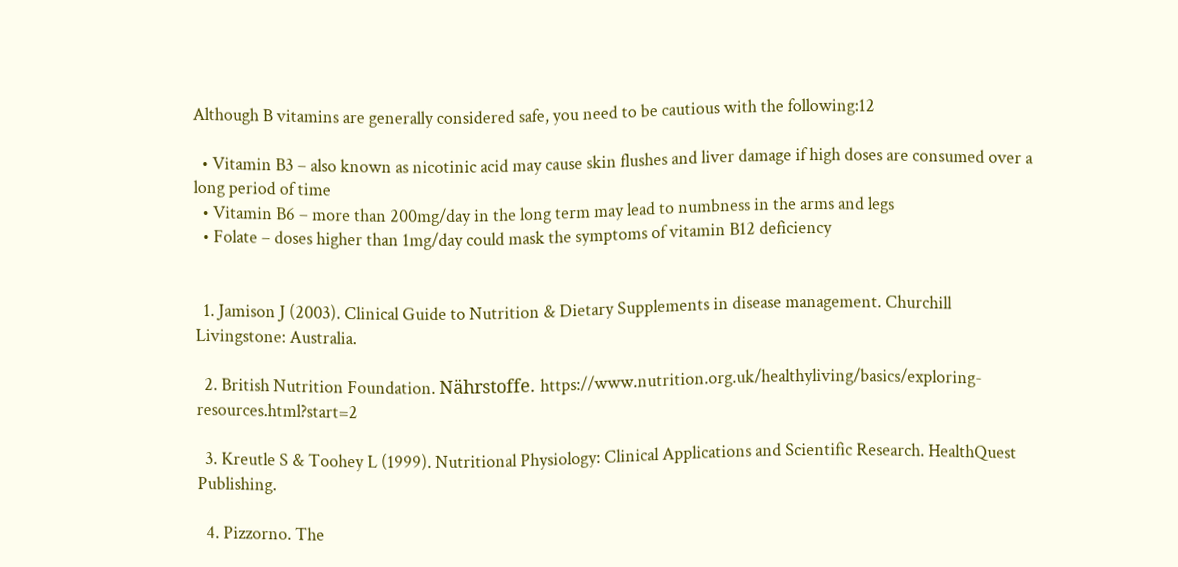Although B vitamins are generally considered safe, you need to be cautious with the following:12

  • Vitamin B3 – also known as nicotinic acid may cause skin flushes and liver damage if high doses are consumed over a long period of time
  • Vitamin B6 – more than 200mg/day in the long term may lead to numbness in the arms and legs
  • Folate – doses higher than 1mg/day could mask the symptoms of vitamin B12 deficiency


  1. Jamison J (2003). Clinical Guide to Nutrition & Dietary Supplements in disease management. Churchill Livingstone: Australia.

  2. British Nutrition Foundation. Nährstoffe. https://www.nutrition.org.uk/healthyliving/basics/exploring-resources.html?start=2

  3. Kreutle S & Toohey L (1999). Nutritional Physiology: Clinical Applications and Scientific Research. HealthQuest Publishing.

  4. Pizzorno. The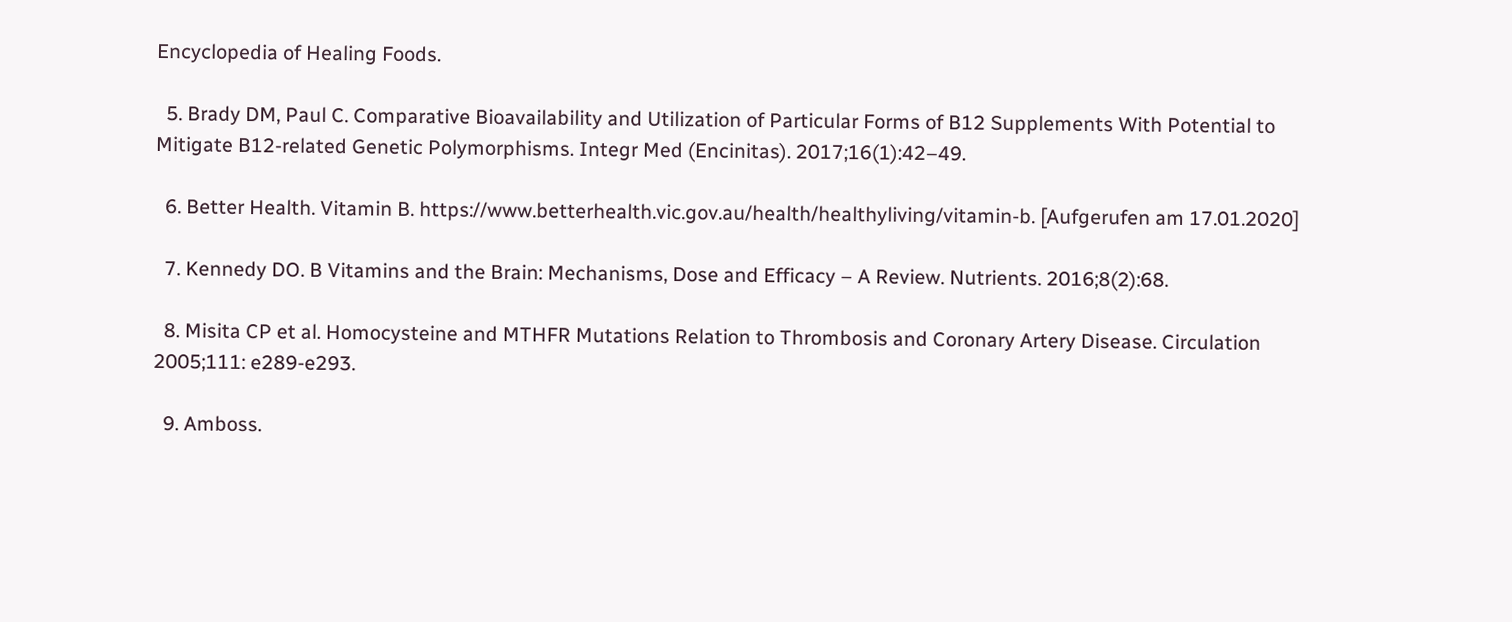Encyclopedia of Healing Foods.

  5. Brady DM, Paul C. Comparative Bioavailability and Utilization of Particular Forms of B12 Supplements With Potential to Mitigate B12-related Genetic Polymorphisms. Integr Med (Encinitas). 2017;16(1):42–49.

  6. Better Health. Vitamin B. https://www.betterhealth.vic.gov.au/health/healthyliving/vitamin-b. [Aufgerufen am 17.01.2020]

  7. Kennedy DO. B Vitamins and the Brain: Mechanisms, Dose and Efficacy – A Review. Nutrients. 2016;8(2):68.

  8. Misita CP et al. Homocysteine and MTHFR Mutations Relation to Thrombosis and Coronary Artery Disease. Circulation 2005;111: e289-e293.

  9. Amboss.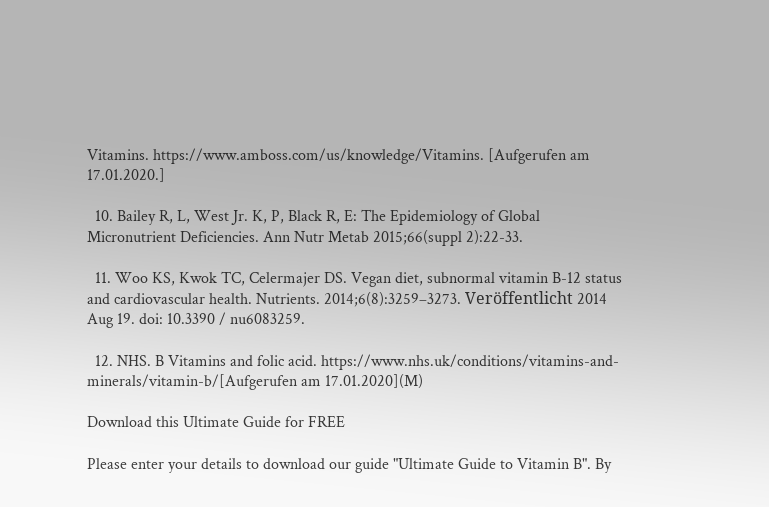Vitamins. https://www.amboss.com/us/knowledge/Vitamins. [Aufgerufen am 17.01.2020.]

  10. Bailey R, L, West Jr. K, P, Black R, E: The Epidemiology of Global Micronutrient Deficiencies. Ann Nutr Metab 2015;66(suppl 2):22-33.

  11. Woo KS, Kwok TC, Celermajer DS. Vegan diet, subnormal vitamin B-12 status and cardiovascular health. Nutrients. 2014;6(8):3259–3273. Veröffentlicht 2014 Aug 19. doi: 10.3390 / nu6083259.

  12. NHS. B Vitamins and folic acid. https://www.nhs.uk/conditions/vitamins-and-minerals/vitamin-b/[Aufgerufen am 17.01.2020](M)

Download this Ultimate Guide for FREE

Please enter your details to download our guide "Ultimate Guide to Vitamin B". By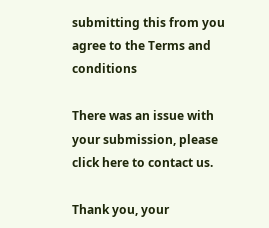submitting this from you agree to the Terms and conditions

There was an issue with your submission, please click here to contact us.

Thank you, your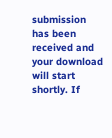submission has been received and your download will start shortly. If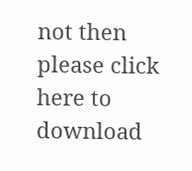not then please click here to download